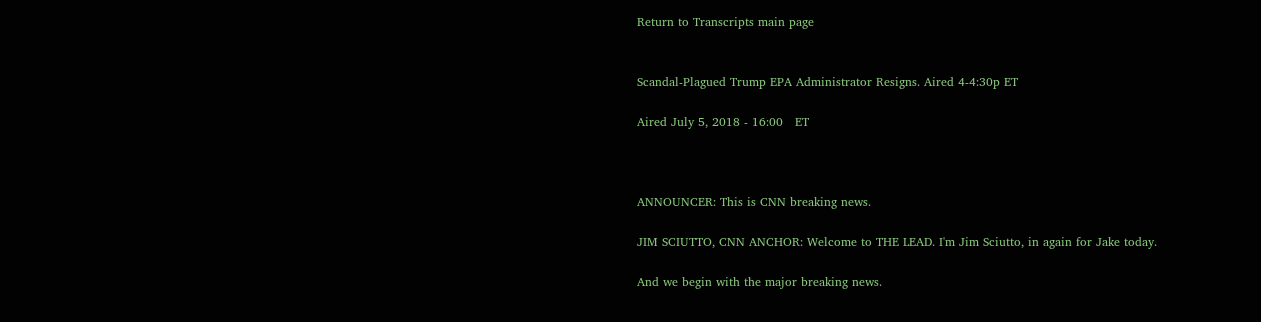Return to Transcripts main page


Scandal-Plagued Trump EPA Administrator Resigns. Aired 4-4:30p ET

Aired July 5, 2018 - 16:00   ET



ANNOUNCER: This is CNN breaking news.

JIM SCIUTTO, CNN ANCHOR: Welcome to THE LEAD. I'm Jim Sciutto, in again for Jake today.

And we begin with the major breaking news.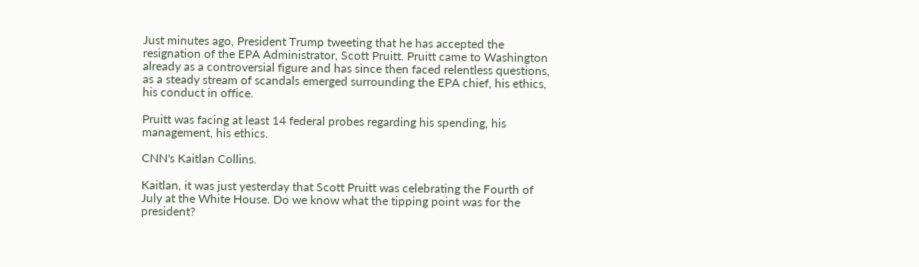Just minutes ago, President Trump tweeting that he has accepted the resignation of the EPA Administrator, Scott Pruitt. Pruitt came to Washington already as a controversial figure and has since then faced relentless questions, as a steady stream of scandals emerged surrounding the EPA chief, his ethics, his conduct in office.

Pruitt was facing at least 14 federal probes regarding his spending, his management, his ethics.

CNN's Kaitlan Collins.

Kaitlan, it was just yesterday that Scott Pruitt was celebrating the Fourth of July at the White House. Do we know what the tipping point was for the president?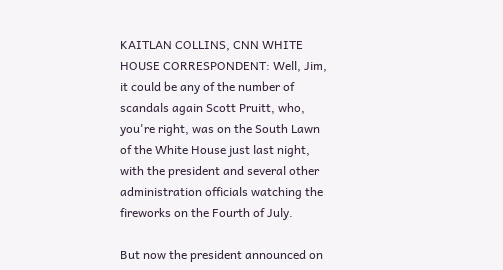KAITLAN COLLINS, CNN WHITE HOUSE CORRESPONDENT: Well, Jim, it could be any of the number of scandals again Scott Pruitt, who, you're right, was on the South Lawn of the White House just last night, with the president and several other administration officials watching the fireworks on the Fourth of July.

But now the president announced on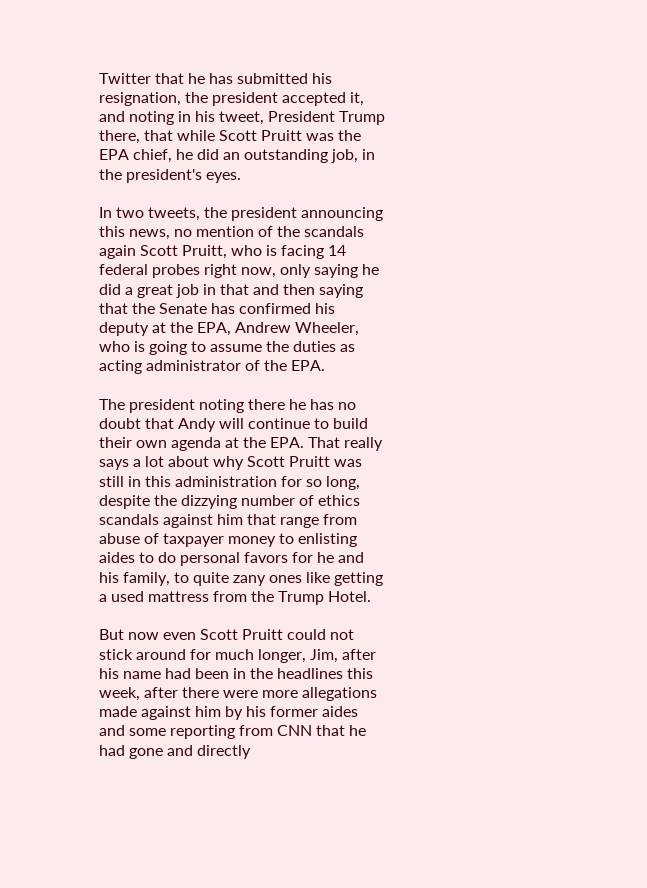Twitter that he has submitted his resignation, the president accepted it, and noting in his tweet, President Trump there, that while Scott Pruitt was the EPA chief, he did an outstanding job, in the president's eyes.

In two tweets, the president announcing this news, no mention of the scandals again Scott Pruitt, who is facing 14 federal probes right now, only saying he did a great job in that and then saying that the Senate has confirmed his deputy at the EPA, Andrew Wheeler, who is going to assume the duties as acting administrator of the EPA.

The president noting there he has no doubt that Andy will continue to build their own agenda at the EPA. That really says a lot about why Scott Pruitt was still in this administration for so long, despite the dizzying number of ethics scandals against him that range from abuse of taxpayer money to enlisting aides to do personal favors for he and his family, to quite zany ones like getting a used mattress from the Trump Hotel.

But now even Scott Pruitt could not stick around for much longer, Jim, after his name had been in the headlines this week, after there were more allegations made against him by his former aides and some reporting from CNN that he had gone and directly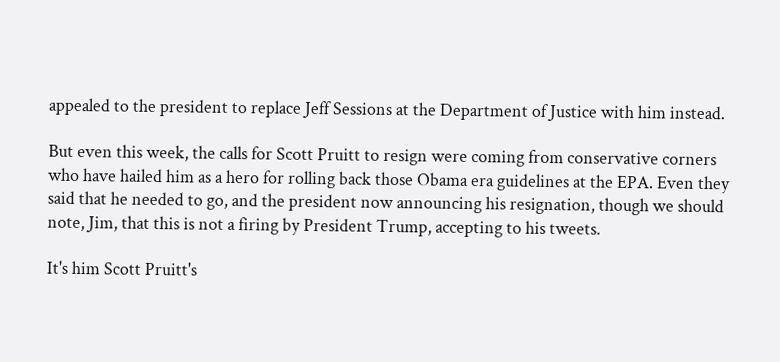appealed to the president to replace Jeff Sessions at the Department of Justice with him instead.

But even this week, the calls for Scott Pruitt to resign were coming from conservative corners who have hailed him as a hero for rolling back those Obama era guidelines at the EPA. Even they said that he needed to go, and the president now announcing his resignation, though we should note, Jim, that this is not a firing by President Trump, accepting to his tweets.

It's him Scott Pruitt's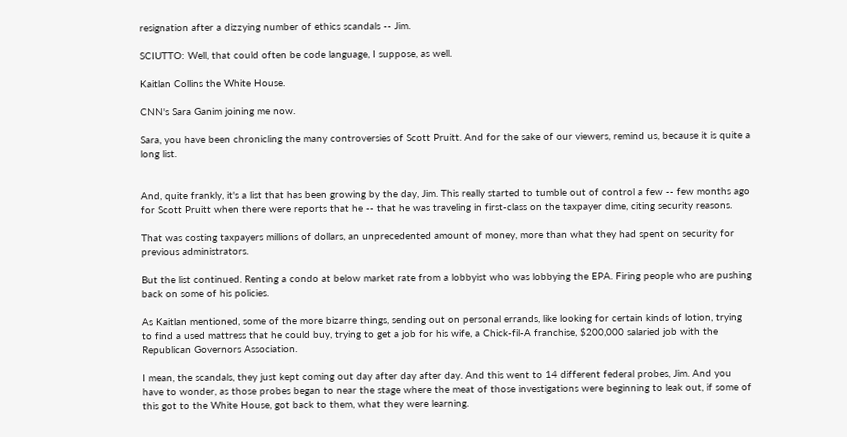resignation after a dizzying number of ethics scandals -- Jim.

SCIUTTO: Well, that could often be code language, I suppose, as well.

Kaitlan Collins the White House.

CNN's Sara Ganim joining me now.

Sara, you have been chronicling the many controversies of Scott Pruitt. And for the sake of our viewers, remind us, because it is quite a long list.


And, quite frankly, it's a list that has been growing by the day, Jim. This really started to tumble out of control a few -- few months ago for Scott Pruitt when there were reports that he -- that he was traveling in first-class on the taxpayer dime, citing security reasons.

That was costing taxpayers millions of dollars, an unprecedented amount of money, more than what they had spent on security for previous administrators.

But the list continued. Renting a condo at below market rate from a lobbyist who was lobbying the EPA. Firing people who are pushing back on some of his policies.

As Kaitlan mentioned, some of the more bizarre things, sending out on personal errands, like looking for certain kinds of lotion, trying to find a used mattress that he could buy, trying to get a job for his wife, a Chick-fil-A franchise, $200,000 salaried job with the Republican Governors Association.

I mean, the scandals, they just kept coming out day after day after day. And this went to 14 different federal probes, Jim. And you have to wonder, as those probes began to near the stage where the meat of those investigations were beginning to leak out, if some of this got to the White House, got back to them, what they were learning.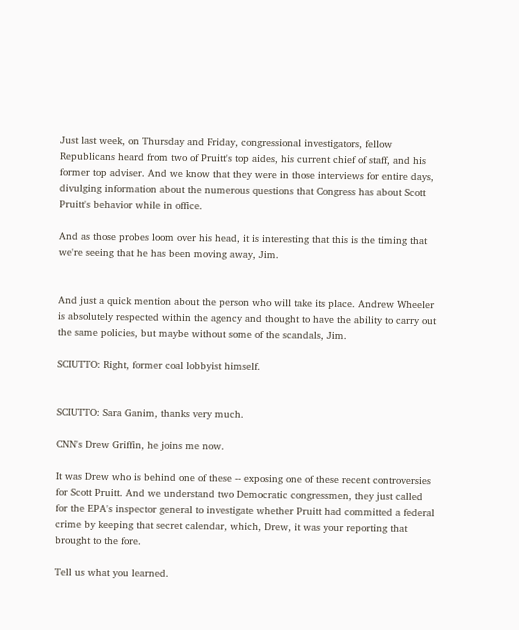Just last week, on Thursday and Friday, congressional investigators, fellow Republicans heard from two of Pruitt's top aides, his current chief of staff, and his former top adviser. And we know that they were in those interviews for entire days, divulging information about the numerous questions that Congress has about Scott Pruitt's behavior while in office.

And as those probes loom over his head, it is interesting that this is the timing that we're seeing that he has been moving away, Jim.


And just a quick mention about the person who will take its place. Andrew Wheeler is absolutely respected within the agency and thought to have the ability to carry out the same policies, but maybe without some of the scandals, Jim.

SCIUTTO: Right, former coal lobbyist himself.


SCIUTTO: Sara Ganim, thanks very much.

CNN's Drew Griffin, he joins me now.

It was Drew who is behind one of these -- exposing one of these recent controversies for Scott Pruitt. And we understand two Democratic congressmen, they just called for the EPA's inspector general to investigate whether Pruitt had committed a federal crime by keeping that secret calendar, which, Drew, it was your reporting that brought to the fore.

Tell us what you learned.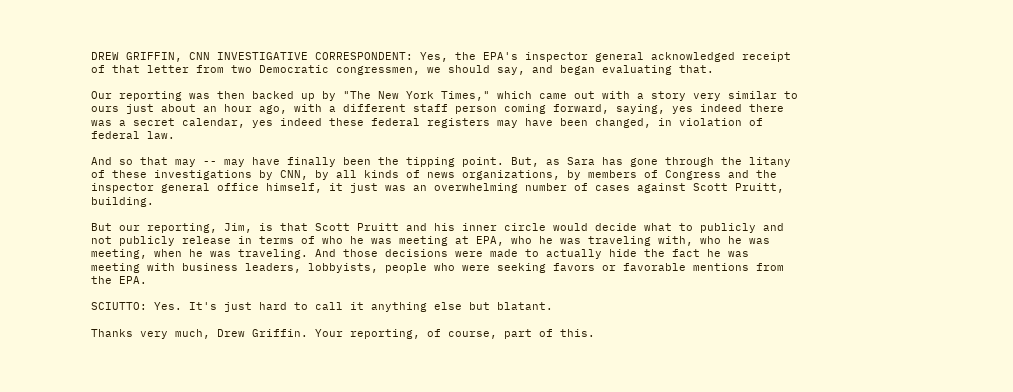DREW GRIFFIN, CNN INVESTIGATIVE CORRESPONDENT: Yes, the EPA's inspector general acknowledged receipt of that letter from two Democratic congressmen, we should say, and began evaluating that.

Our reporting was then backed up by "The New York Times," which came out with a story very similar to ours just about an hour ago, with a different staff person coming forward, saying, yes indeed there was a secret calendar, yes indeed these federal registers may have been changed, in violation of federal law.

And so that may -- may have finally been the tipping point. But, as Sara has gone through the litany of these investigations by CNN, by all kinds of news organizations, by members of Congress and the inspector general office himself, it just was an overwhelming number of cases against Scott Pruitt, building.

But our reporting, Jim, is that Scott Pruitt and his inner circle would decide what to publicly and not publicly release in terms of who he was meeting at EPA, who he was traveling with, who he was meeting, when he was traveling. And those decisions were made to actually hide the fact he was meeting with business leaders, lobbyists, people who were seeking favors or favorable mentions from the EPA.

SCIUTTO: Yes. It's just hard to call it anything else but blatant.

Thanks very much, Drew Griffin. Your reporting, of course, part of this.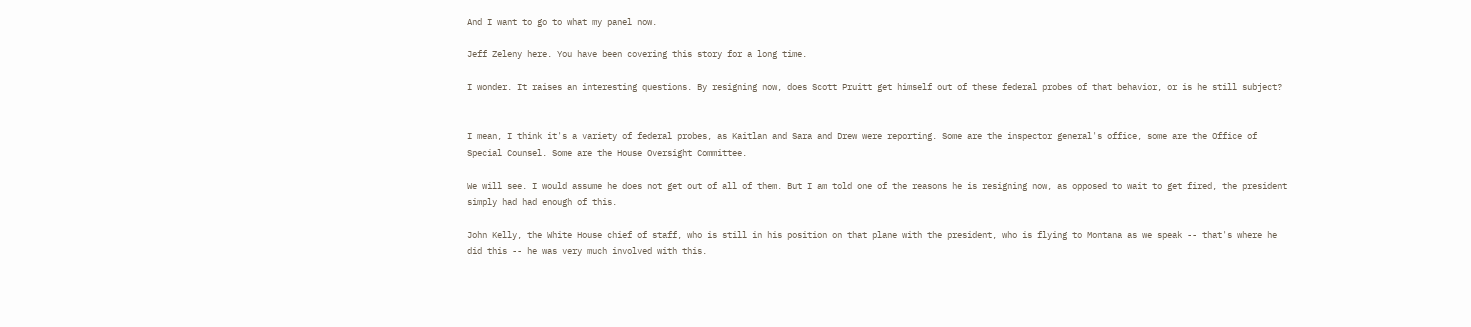And I want to go to what my panel now.

Jeff Zeleny here. You have been covering this story for a long time.

I wonder. It raises an interesting questions. By resigning now, does Scott Pruitt get himself out of these federal probes of that behavior, or is he still subject?


I mean, I think it's a variety of federal probes, as Kaitlan and Sara and Drew were reporting. Some are the inspector general's office, some are the Office of Special Counsel. Some are the House Oversight Committee.

We will see. I would assume he does not get out of all of them. But I am told one of the reasons he is resigning now, as opposed to wait to get fired, the president simply had had enough of this.

John Kelly, the White House chief of staff, who is still in his position on that plane with the president, who is flying to Montana as we speak -- that's where he did this -- he was very much involved with this.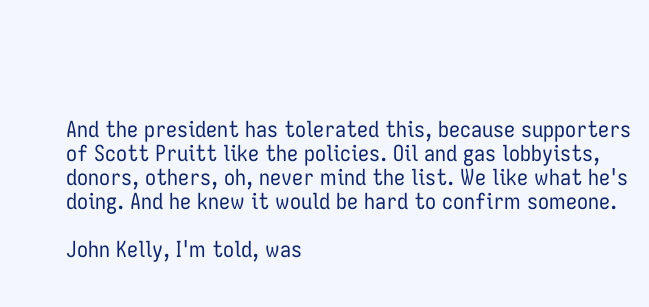And the president has tolerated this, because supporters of Scott Pruitt like the policies. Oil and gas lobbyists, donors, others, oh, never mind the list. We like what he's doing. And he knew it would be hard to confirm someone.

John Kelly, I'm told, was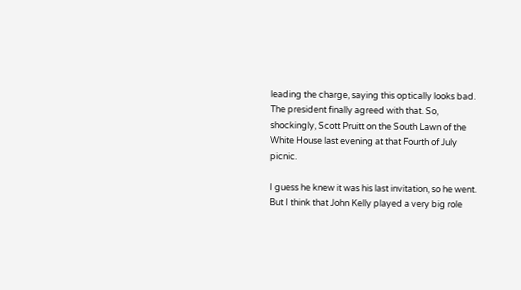leading the charge, saying this optically looks bad. The president finally agreed with that. So, shockingly, Scott Pruitt on the South Lawn of the White House last evening at that Fourth of July picnic.

I guess he knew it was his last invitation, so he went. But I think that John Kelly played a very big role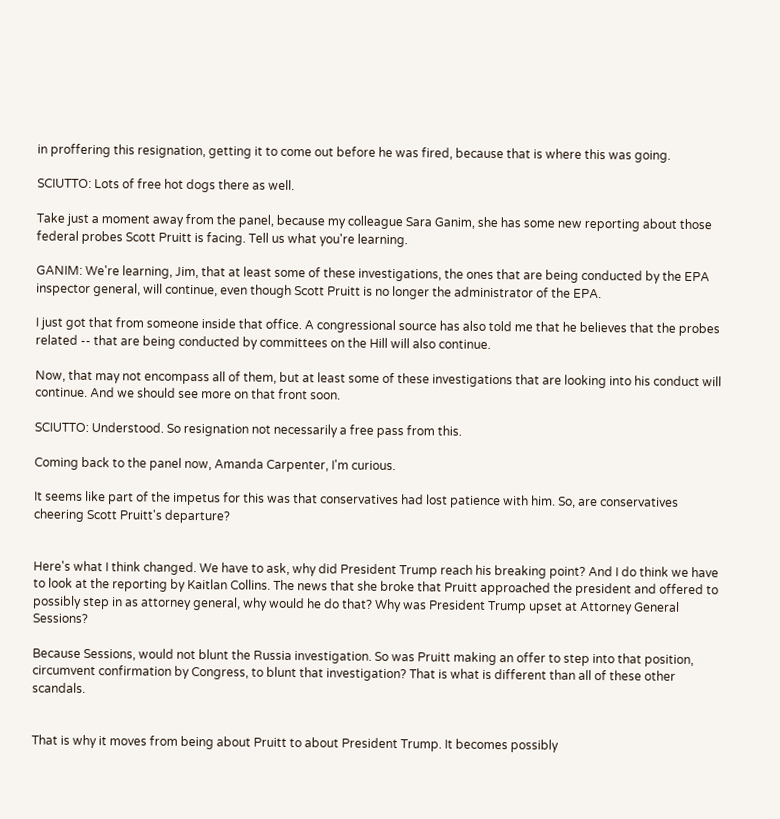in proffering this resignation, getting it to come out before he was fired, because that is where this was going.

SCIUTTO: Lots of free hot dogs there as well.

Take just a moment away from the panel, because my colleague Sara Ganim, she has some new reporting about those federal probes Scott Pruitt is facing. Tell us what you're learning.

GANIM: We're learning, Jim, that at least some of these investigations, the ones that are being conducted by the EPA inspector general, will continue, even though Scott Pruitt is no longer the administrator of the EPA.

I just got that from someone inside that office. A congressional source has also told me that he believes that the probes related -- that are being conducted by committees on the Hill will also continue.

Now, that may not encompass all of them, but at least some of these investigations that are looking into his conduct will continue. And we should see more on that front soon.

SCIUTTO: Understood. So resignation not necessarily a free pass from this.

Coming back to the panel now, Amanda Carpenter, I'm curious.

It seems like part of the impetus for this was that conservatives had lost patience with him. So, are conservatives cheering Scott Pruitt's departure?


Here's what I think changed. We have to ask, why did President Trump reach his breaking point? And I do think we have to look at the reporting by Kaitlan Collins. The news that she broke that Pruitt approached the president and offered to possibly step in as attorney general, why would he do that? Why was President Trump upset at Attorney General Sessions?

Because Sessions, would not blunt the Russia investigation. So was Pruitt making an offer to step into that position, circumvent confirmation by Congress, to blunt that investigation? That is what is different than all of these other scandals.


That is why it moves from being about Pruitt to about President Trump. It becomes possibly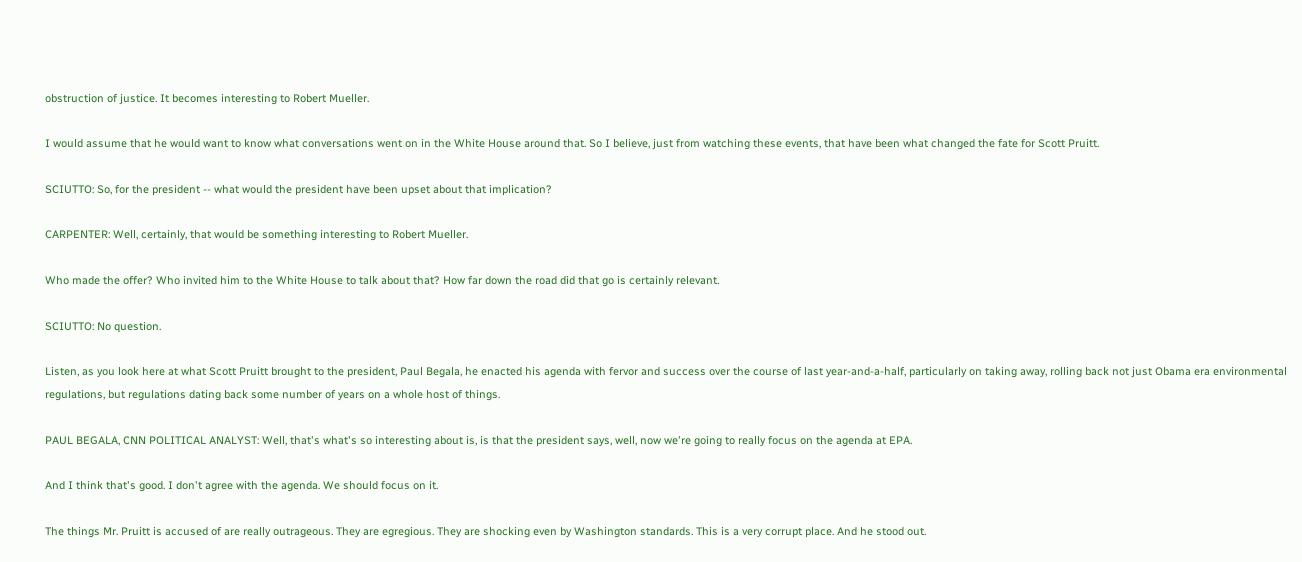obstruction of justice. It becomes interesting to Robert Mueller.

I would assume that he would want to know what conversations went on in the White House around that. So I believe, just from watching these events, that have been what changed the fate for Scott Pruitt.

SCIUTTO: So, for the president -- what would the president have been upset about that implication?

CARPENTER: Well, certainly, that would be something interesting to Robert Mueller.

Who made the offer? Who invited him to the White House to talk about that? How far down the road did that go is certainly relevant.

SCIUTTO: No question.

Listen, as you look here at what Scott Pruitt brought to the president, Paul Begala, he enacted his agenda with fervor and success over the course of last year-and-a-half, particularly on taking away, rolling back not just Obama era environmental regulations, but regulations dating back some number of years on a whole host of things.

PAUL BEGALA, CNN POLITICAL ANALYST: Well, that's what's so interesting about is, is that the president says, well, now we're going to really focus on the agenda at EPA.

And I think that's good. I don't agree with the agenda. We should focus on it.

The things Mr. Pruitt is accused of are really outrageous. They are egregious. They are shocking even by Washington standards. This is a very corrupt place. And he stood out.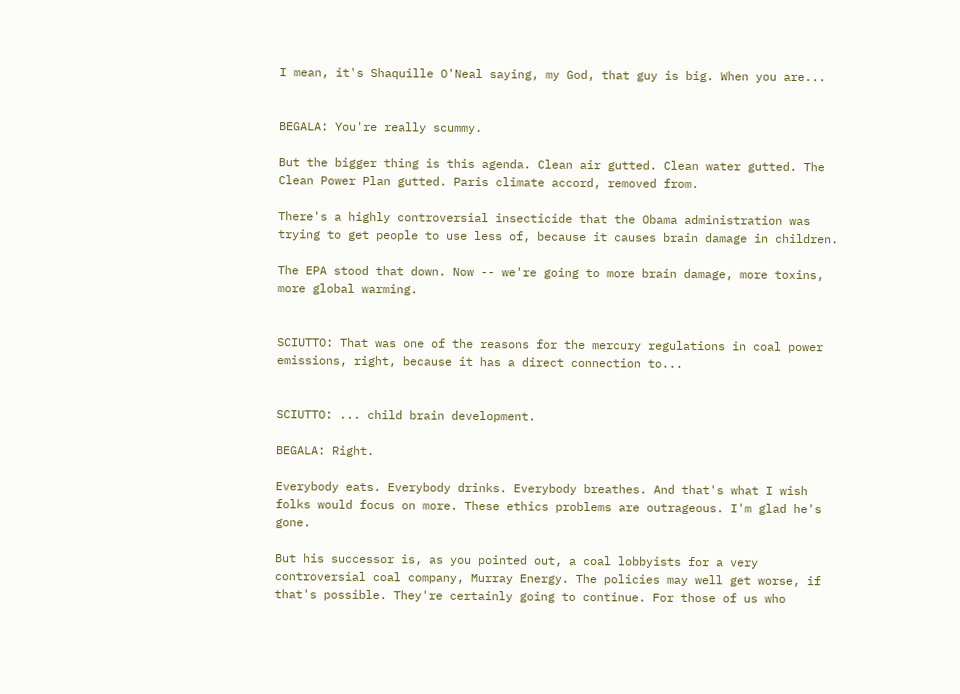I mean, it's Shaquille O'Neal saying, my God, that guy is big. When you are...


BEGALA: You're really scummy.

But the bigger thing is this agenda. Clean air gutted. Clean water gutted. The Clean Power Plan gutted. Paris climate accord, removed from.

There's a highly controversial insecticide that the Obama administration was trying to get people to use less of, because it causes brain damage in children.

The EPA stood that down. Now -- we're going to more brain damage, more toxins, more global warming.


SCIUTTO: That was one of the reasons for the mercury regulations in coal power emissions, right, because it has a direct connection to...


SCIUTTO: ... child brain development.

BEGALA: Right.

Everybody eats. Everybody drinks. Everybody breathes. And that's what I wish folks would focus on more. These ethics problems are outrageous. I'm glad he's gone.

But his successor is, as you pointed out, a coal lobbyists for a very controversial coal company, Murray Energy. The policies may well get worse, if that's possible. They're certainly going to continue. For those of us who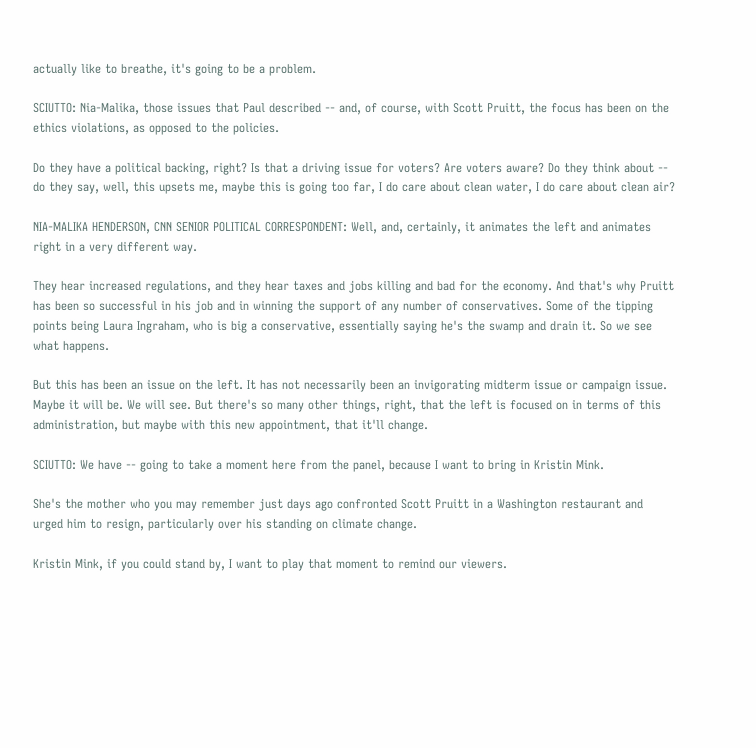actually like to breathe, it's going to be a problem.

SCIUTTO: Nia-Malika, those issues that Paul described -- and, of course, with Scott Pruitt, the focus has been on the ethics violations, as opposed to the policies.

Do they have a political backing, right? Is that a driving issue for voters? Are voters aware? Do they think about -- do they say, well, this upsets me, maybe this is going too far, I do care about clean water, I do care about clean air?

NIA-MALIKA HENDERSON, CNN SENIOR POLITICAL CORRESPONDENT: Well, and, certainly, it animates the left and animates right in a very different way.

They hear increased regulations, and they hear taxes and jobs killing and bad for the economy. And that's why Pruitt has been so successful in his job and in winning the support of any number of conservatives. Some of the tipping points being Laura Ingraham, who is big a conservative, essentially saying he's the swamp and drain it. So we see what happens.

But this has been an issue on the left. It has not necessarily been an invigorating midterm issue or campaign issue. Maybe it will be. We will see. But there's so many other things, right, that the left is focused on in terms of this administration, but maybe with this new appointment, that it'll change.

SCIUTTO: We have -- going to take a moment here from the panel, because I want to bring in Kristin Mink.

She's the mother who you may remember just days ago confronted Scott Pruitt in a Washington restaurant and urged him to resign, particularly over his standing on climate change.

Kristin Mink, if you could stand by, I want to play that moment to remind our viewers.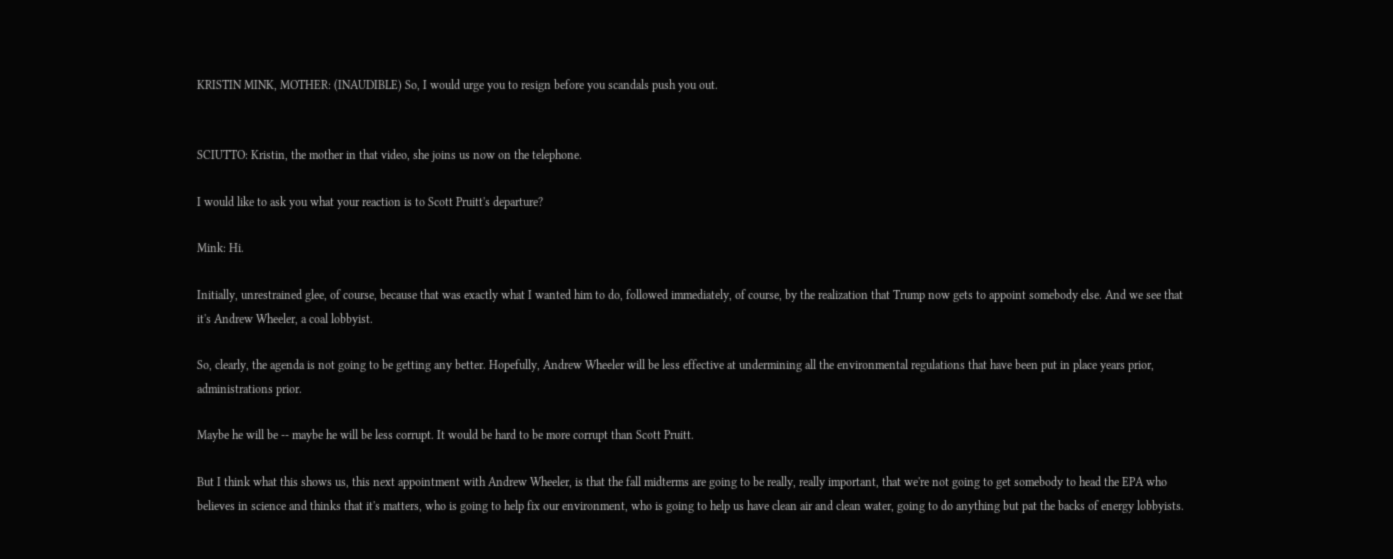KRISTIN MINK, MOTHER: (INAUDIBLE) So, I would urge you to resign before you scandals push you out.


SCIUTTO: Kristin, the mother in that video, she joins us now on the telephone.

I would like to ask you what your reaction is to Scott Pruitt's departure?

Mink: Hi.

Initially, unrestrained glee, of course, because that was exactly what I wanted him to do, followed immediately, of course, by the realization that Trump now gets to appoint somebody else. And we see that it's Andrew Wheeler, a coal lobbyist.

So, clearly, the agenda is not going to be getting any better. Hopefully, Andrew Wheeler will be less effective at undermining all the environmental regulations that have been put in place years prior, administrations prior.

Maybe he will be -- maybe he will be less corrupt. It would be hard to be more corrupt than Scott Pruitt.

But I think what this shows us, this next appointment with Andrew Wheeler, is that the fall midterms are going to be really, really important, that we're not going to get somebody to head the EPA who believes in science and thinks that it's matters, who is going to help fix our environment, who is going to help us have clean air and clean water, going to do anything but pat the backs of energy lobbyists.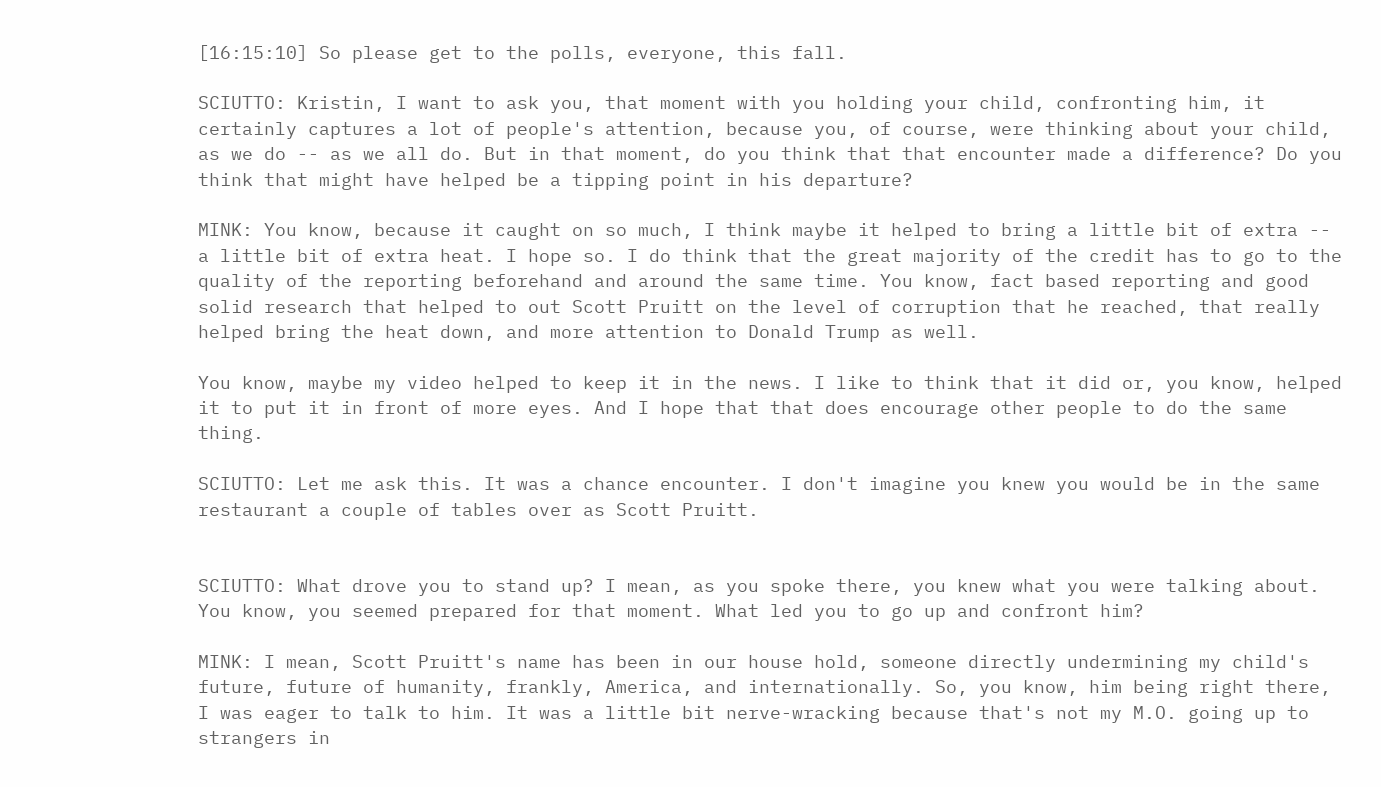[16:15:10] So please get to the polls, everyone, this fall.

SCIUTTO: Kristin, I want to ask you, that moment with you holding your child, confronting him, it certainly captures a lot of people's attention, because you, of course, were thinking about your child, as we do -- as we all do. But in that moment, do you think that that encounter made a difference? Do you think that might have helped be a tipping point in his departure?

MINK: You know, because it caught on so much, I think maybe it helped to bring a little bit of extra -- a little bit of extra heat. I hope so. I do think that the great majority of the credit has to go to the quality of the reporting beforehand and around the same time. You know, fact based reporting and good solid research that helped to out Scott Pruitt on the level of corruption that he reached, that really helped bring the heat down, and more attention to Donald Trump as well.

You know, maybe my video helped to keep it in the news. I like to think that it did or, you know, helped it to put it in front of more eyes. And I hope that that does encourage other people to do the same thing.

SCIUTTO: Let me ask this. It was a chance encounter. I don't imagine you knew you would be in the same restaurant a couple of tables over as Scott Pruitt.


SCIUTTO: What drove you to stand up? I mean, as you spoke there, you knew what you were talking about. You know, you seemed prepared for that moment. What led you to go up and confront him?

MINK: I mean, Scott Pruitt's name has been in our house hold, someone directly undermining my child's future, future of humanity, frankly, America, and internationally. So, you know, him being right there, I was eager to talk to him. It was a little bit nerve-wracking because that's not my M.O. going up to strangers in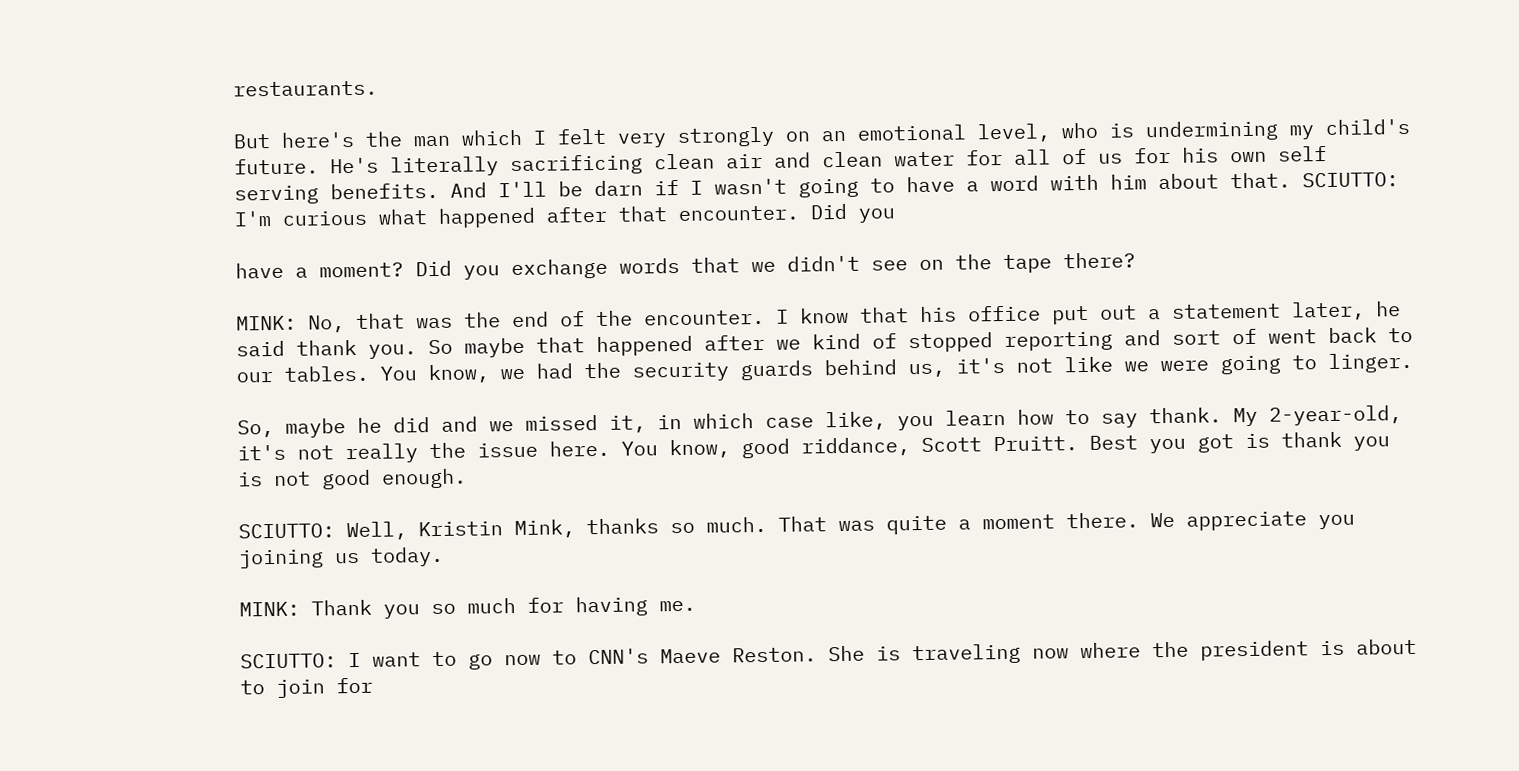restaurants.

But here's the man which I felt very strongly on an emotional level, who is undermining my child's future. He's literally sacrificing clean air and clean water for all of us for his own self serving benefits. And I'll be darn if I wasn't going to have a word with him about that. SCIUTTO: I'm curious what happened after that encounter. Did you

have a moment? Did you exchange words that we didn't see on the tape there?

MINK: No, that was the end of the encounter. I know that his office put out a statement later, he said thank you. So maybe that happened after we kind of stopped reporting and sort of went back to our tables. You know, we had the security guards behind us, it's not like we were going to linger.

So, maybe he did and we missed it, in which case like, you learn how to say thank. My 2-year-old, it's not really the issue here. You know, good riddance, Scott Pruitt. Best you got is thank you is not good enough.

SCIUTTO: Well, Kristin Mink, thanks so much. That was quite a moment there. We appreciate you joining us today.

MINK: Thank you so much for having me.

SCIUTTO: I want to go now to CNN's Maeve Reston. She is traveling now where the president is about to join for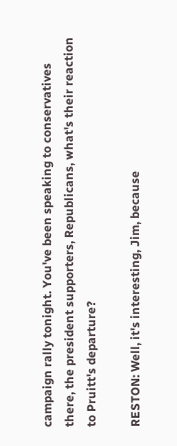campaign rally tonight. You've been speaking to conservatives there, the president supporters, Republicans, what's their reaction to Pruitt's departure?

RESTON: Well, it's interesting, Jim, because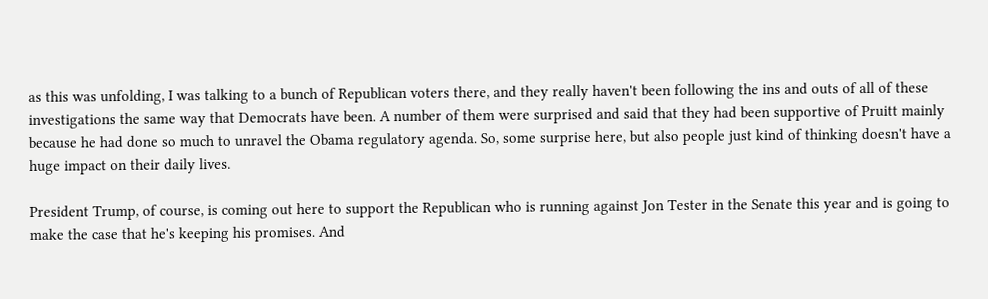as this was unfolding, I was talking to a bunch of Republican voters there, and they really haven't been following the ins and outs of all of these investigations the same way that Democrats have been. A number of them were surprised and said that they had been supportive of Pruitt mainly because he had done so much to unravel the Obama regulatory agenda. So, some surprise here, but also people just kind of thinking doesn't have a huge impact on their daily lives.

President Trump, of course, is coming out here to support the Republican who is running against Jon Tester in the Senate this year and is going to make the case that he's keeping his promises. And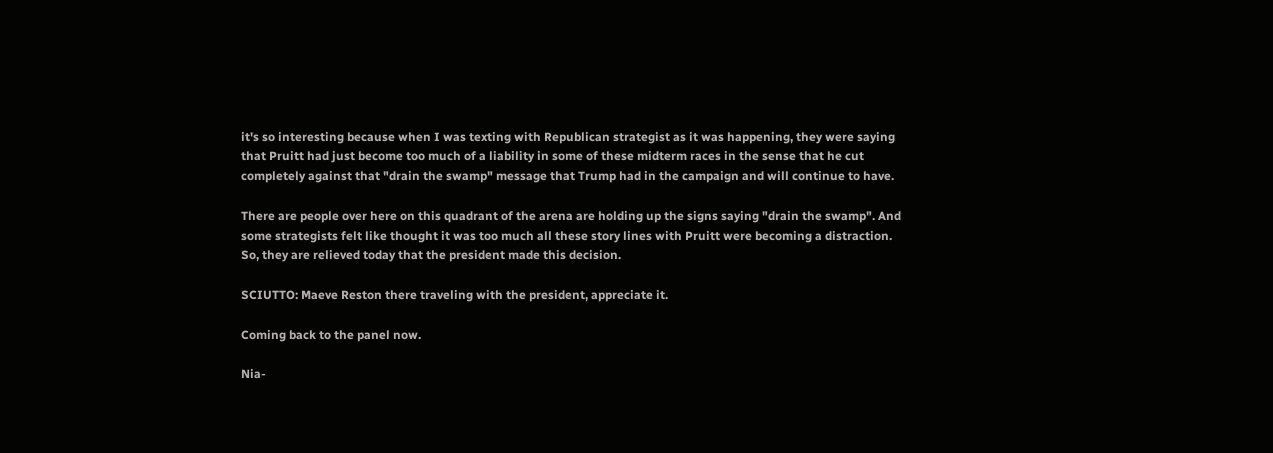it's so interesting because when I was texting with Republican strategist as it was happening, they were saying that Pruitt had just become too much of a liability in some of these midterm races in the sense that he cut completely against that "drain the swamp" message that Trump had in the campaign and will continue to have.

There are people over here on this quadrant of the arena are holding up the signs saying "drain the swamp". And some strategists felt like thought it was too much all these story lines with Pruitt were becoming a distraction. So, they are relieved today that the president made this decision.

SCIUTTO: Maeve Reston there traveling with the president, appreciate it.

Coming back to the panel now.

Nia-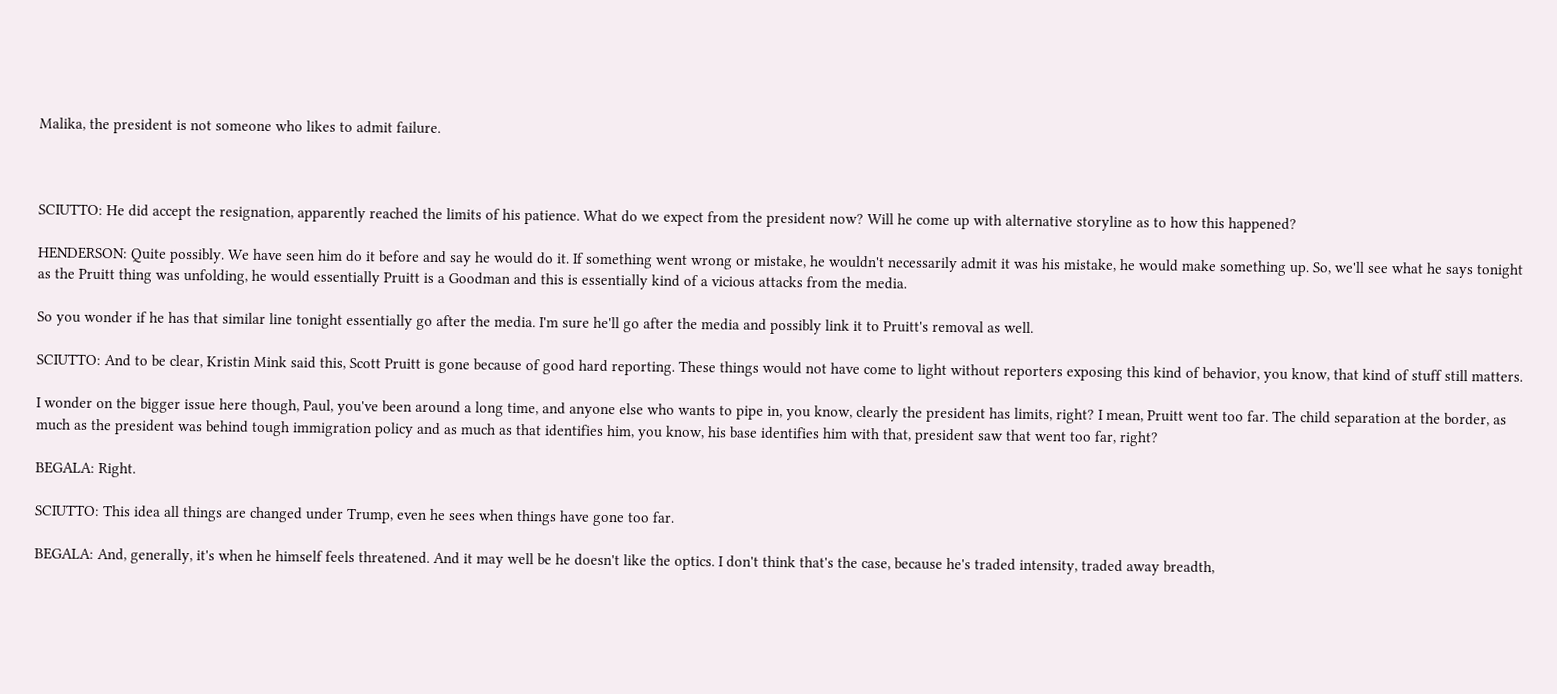Malika, the president is not someone who likes to admit failure.



SCIUTTO: He did accept the resignation, apparently reached the limits of his patience. What do we expect from the president now? Will he come up with alternative storyline as to how this happened?

HENDERSON: Quite possibly. We have seen him do it before and say he would do it. If something went wrong or mistake, he wouldn't necessarily admit it was his mistake, he would make something up. So, we'll see what he says tonight as the Pruitt thing was unfolding, he would essentially Pruitt is a Goodman and this is essentially kind of a vicious attacks from the media.

So you wonder if he has that similar line tonight essentially go after the media. I'm sure he'll go after the media and possibly link it to Pruitt's removal as well.

SCIUTTO: And to be clear, Kristin Mink said this, Scott Pruitt is gone because of good hard reporting. These things would not have come to light without reporters exposing this kind of behavior, you know, that kind of stuff still matters.

I wonder on the bigger issue here though, Paul, you've been around a long time, and anyone else who wants to pipe in, you know, clearly the president has limits, right? I mean, Pruitt went too far. The child separation at the border, as much as the president was behind tough immigration policy and as much as that identifies him, you know, his base identifies him with that, president saw that went too far, right?

BEGALA: Right.

SCIUTTO: This idea all things are changed under Trump, even he sees when things have gone too far.

BEGALA: And, generally, it's when he himself feels threatened. And it may well be he doesn't like the optics. I don't think that's the case, because he's traded intensity, traded away breadth,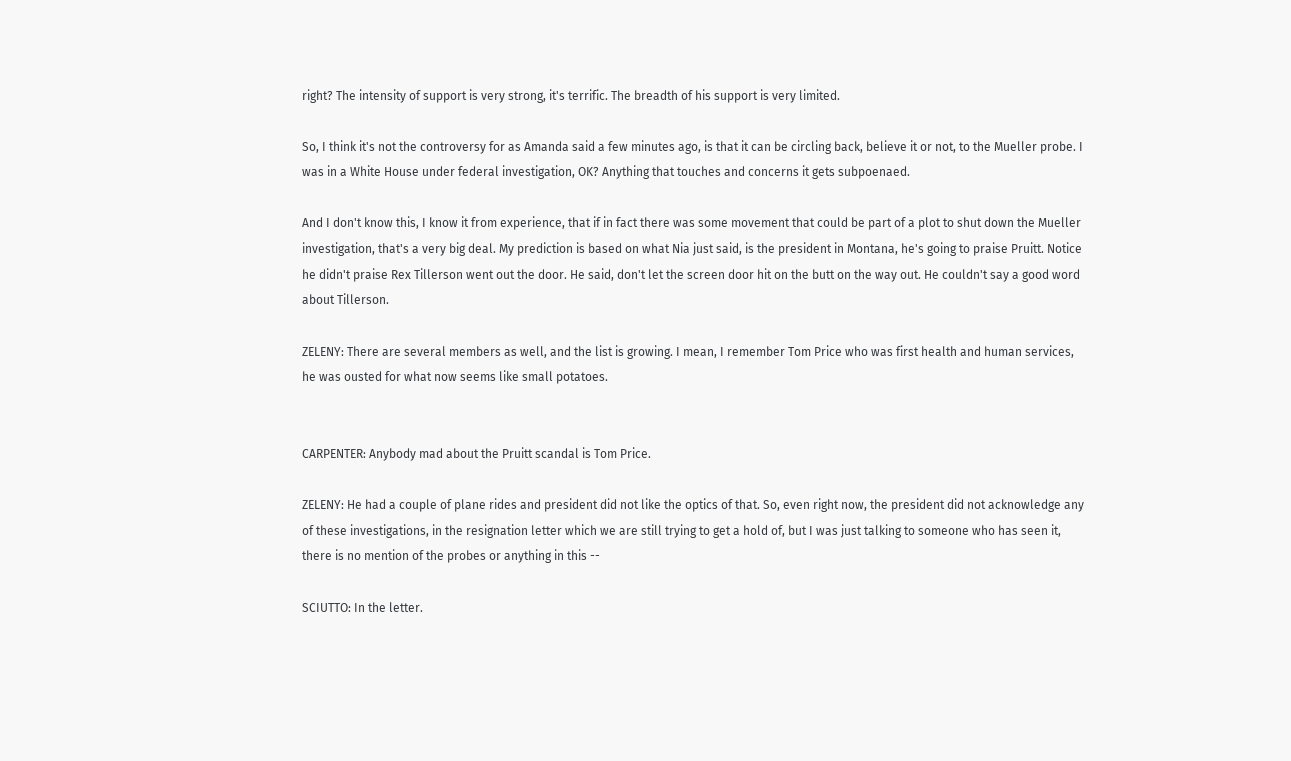right? The intensity of support is very strong, it's terrific. The breadth of his support is very limited.

So, I think it's not the controversy for as Amanda said a few minutes ago, is that it can be circling back, believe it or not, to the Mueller probe. I was in a White House under federal investigation, OK? Anything that touches and concerns it gets subpoenaed.

And I don't know this, I know it from experience, that if in fact there was some movement that could be part of a plot to shut down the Mueller investigation, that's a very big deal. My prediction is based on what Nia just said, is the president in Montana, he's going to praise Pruitt. Notice he didn't praise Rex Tillerson went out the door. He said, don't let the screen door hit on the butt on the way out. He couldn't say a good word about Tillerson.

ZELENY: There are several members as well, and the list is growing. I mean, I remember Tom Price who was first health and human services, he was ousted for what now seems like small potatoes.


CARPENTER: Anybody mad about the Pruitt scandal is Tom Price.

ZELENY: He had a couple of plane rides and president did not like the optics of that. So, even right now, the president did not acknowledge any of these investigations, in the resignation letter which we are still trying to get a hold of, but I was just talking to someone who has seen it, there is no mention of the probes or anything in this --

SCIUTTO: In the letter.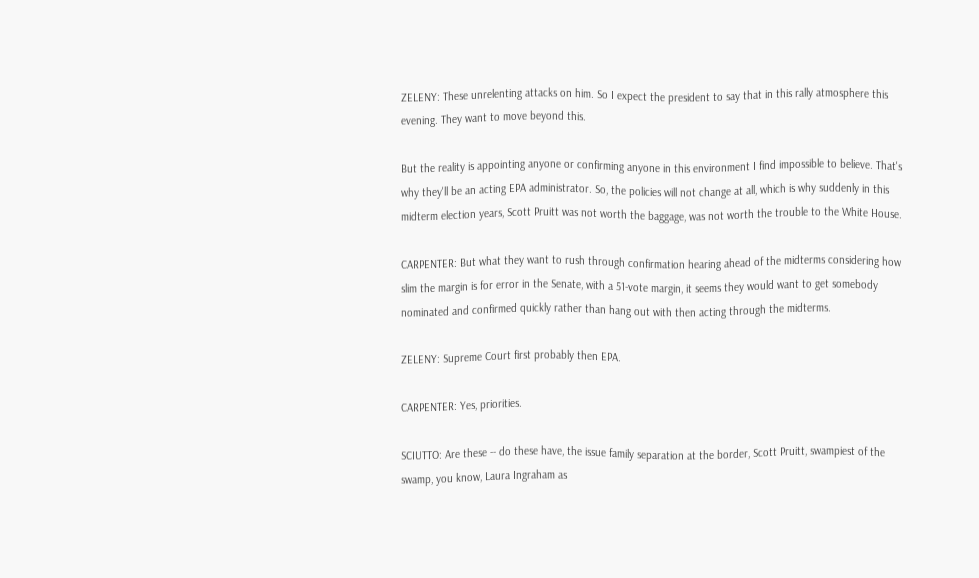ZELENY: These unrelenting attacks on him. So I expect the president to say that in this rally atmosphere this evening. They want to move beyond this.

But the reality is appointing anyone or confirming anyone in this environment I find impossible to believe. That's why they'll be an acting EPA administrator. So, the policies will not change at all, which is why suddenly in this midterm election years, Scott Pruitt was not worth the baggage, was not worth the trouble to the White House.

CARPENTER: But what they want to rush through confirmation hearing ahead of the midterms considering how slim the margin is for error in the Senate, with a 51-vote margin, it seems they would want to get somebody nominated and confirmed quickly rather than hang out with then acting through the midterms.

ZELENY: Supreme Court first probably then EPA.

CARPENTER: Yes, priorities.

SCIUTTO: Are these -- do these have, the issue family separation at the border, Scott Pruitt, swampiest of the swamp, you know, Laura Ingraham as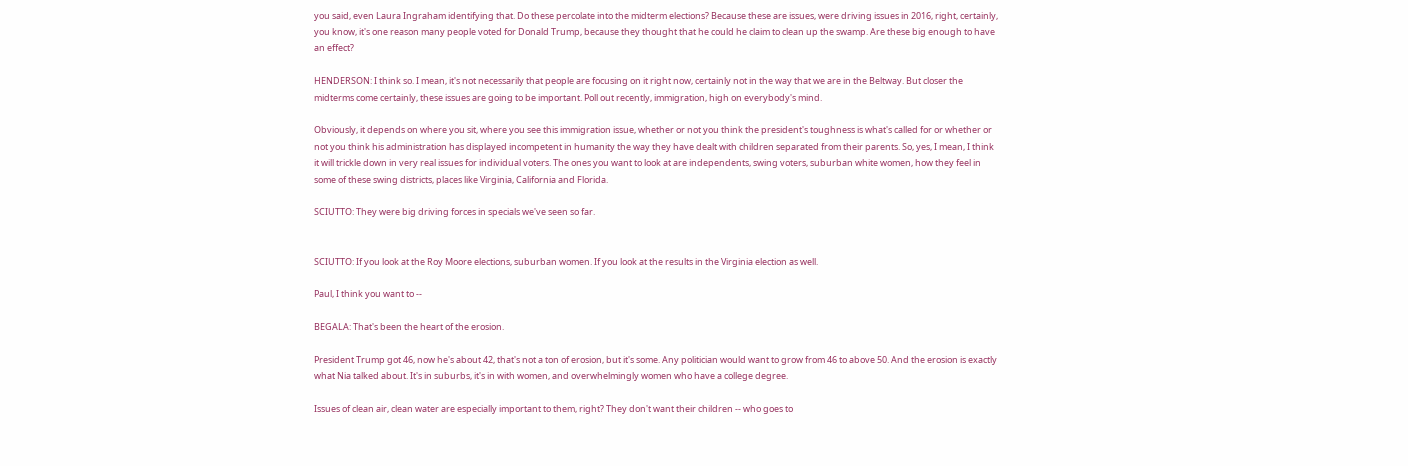you said, even Laura Ingraham identifying that. Do these percolate into the midterm elections? Because these are issues, were driving issues in 2016, right, certainly, you know, it's one reason many people voted for Donald Trump, because they thought that he could he claim to clean up the swamp. Are these big enough to have an effect?

HENDERSON: I think so. I mean, it's not necessarily that people are focusing on it right now, certainly not in the way that we are in the Beltway. But closer the midterms come certainly, these issues are going to be important. Poll out recently, immigration, high on everybody's mind.

Obviously, it depends on where you sit, where you see this immigration issue, whether or not you think the president's toughness is what's called for or whether or not you think his administration has displayed incompetent in humanity the way they have dealt with children separated from their parents. So, yes, I mean, I think it will trickle down in very real issues for individual voters. The ones you want to look at are independents, swing voters, suburban white women, how they feel in some of these swing districts, places like Virginia, California and Florida.

SCIUTTO: They were big driving forces in specials we've seen so far.


SCIUTTO: If you look at the Roy Moore elections, suburban women. If you look at the results in the Virginia election as well.

Paul, I think you want to --

BEGALA: That's been the heart of the erosion.

President Trump got 46, now he's about 42, that's not a ton of erosion, but it's some. Any politician would want to grow from 46 to above 50. And the erosion is exactly what Nia talked about. It's in suburbs, it's in with women, and overwhelmingly women who have a college degree.

Issues of clean air, clean water are especially important to them, right? They don't want their children -- who goes to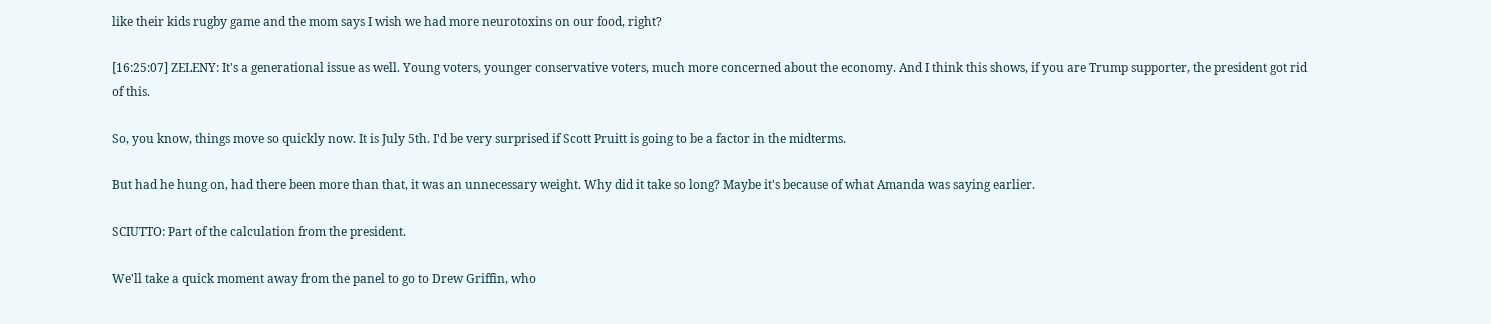like their kids rugby game and the mom says I wish we had more neurotoxins on our food, right?

[16:25:07] ZELENY: It's a generational issue as well. Young voters, younger conservative voters, much more concerned about the economy. And I think this shows, if you are Trump supporter, the president got rid of this.

So, you know, things move so quickly now. It is July 5th. I'd be very surprised if Scott Pruitt is going to be a factor in the midterms.

But had he hung on, had there been more than that, it was an unnecessary weight. Why did it take so long? Maybe it's because of what Amanda was saying earlier.

SCIUTTO: Part of the calculation from the president.

We'll take a quick moment away from the panel to go to Drew Griffin, who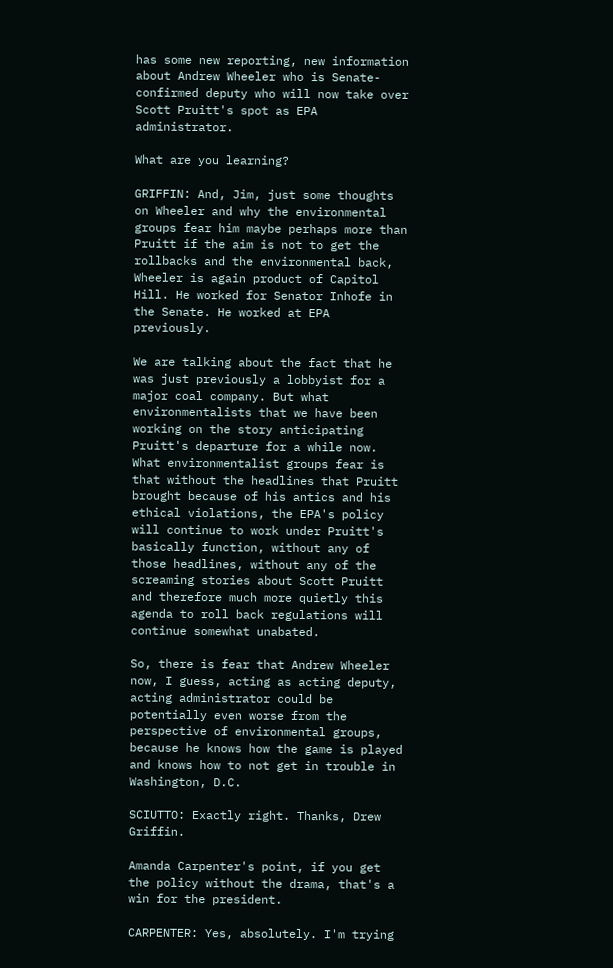has some new reporting, new information about Andrew Wheeler who is Senate-confirmed deputy who will now take over Scott Pruitt's spot as EPA administrator.

What are you learning?

GRIFFIN: And, Jim, just some thoughts on Wheeler and why the environmental groups fear him maybe perhaps more than Pruitt if the aim is not to get the rollbacks and the environmental back, Wheeler is again product of Capitol Hill. He worked for Senator Inhofe in the Senate. He worked at EPA previously.

We are talking about the fact that he was just previously a lobbyist for a major coal company. But what environmentalists that we have been working on the story anticipating Pruitt's departure for a while now. What environmentalist groups fear is that without the headlines that Pruitt brought because of his antics and his ethical violations, the EPA's policy will continue to work under Pruitt's basically function, without any of those headlines, without any of the screaming stories about Scott Pruitt and therefore much more quietly this agenda to roll back regulations will continue somewhat unabated.

So, there is fear that Andrew Wheeler now, I guess, acting as acting deputy, acting administrator could be potentially even worse from the perspective of environmental groups, because he knows how the game is played and knows how to not get in trouble in Washington, D.C.

SCIUTTO: Exactly right. Thanks, Drew Griffin.

Amanda Carpenter's point, if you get the policy without the drama, that's a win for the president.

CARPENTER: Yes, absolutely. I'm trying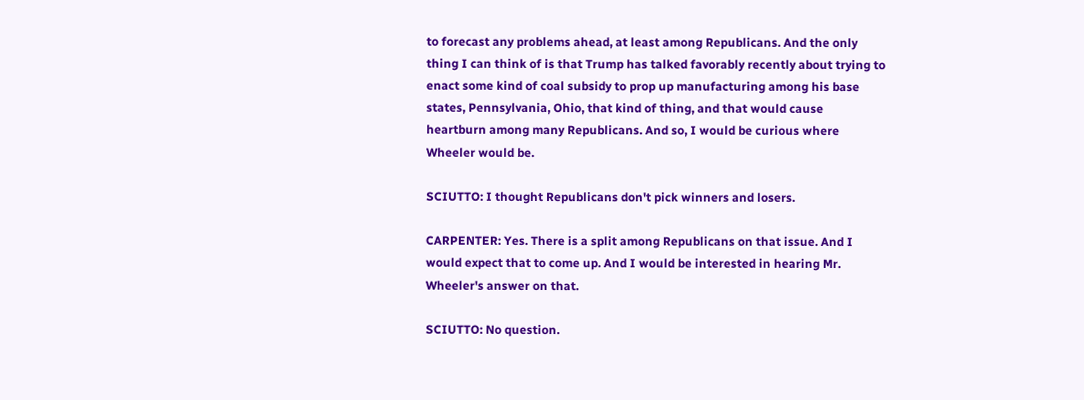to forecast any problems ahead, at least among Republicans. And the only thing I can think of is that Trump has talked favorably recently about trying to enact some kind of coal subsidy to prop up manufacturing among his base states, Pennsylvania, Ohio, that kind of thing, and that would cause heartburn among many Republicans. And so, I would be curious where Wheeler would be.

SCIUTTO: I thought Republicans don't pick winners and losers.

CARPENTER: Yes. There is a split among Republicans on that issue. And I would expect that to come up. And I would be interested in hearing Mr. Wheeler's answer on that.

SCIUTTO: No question.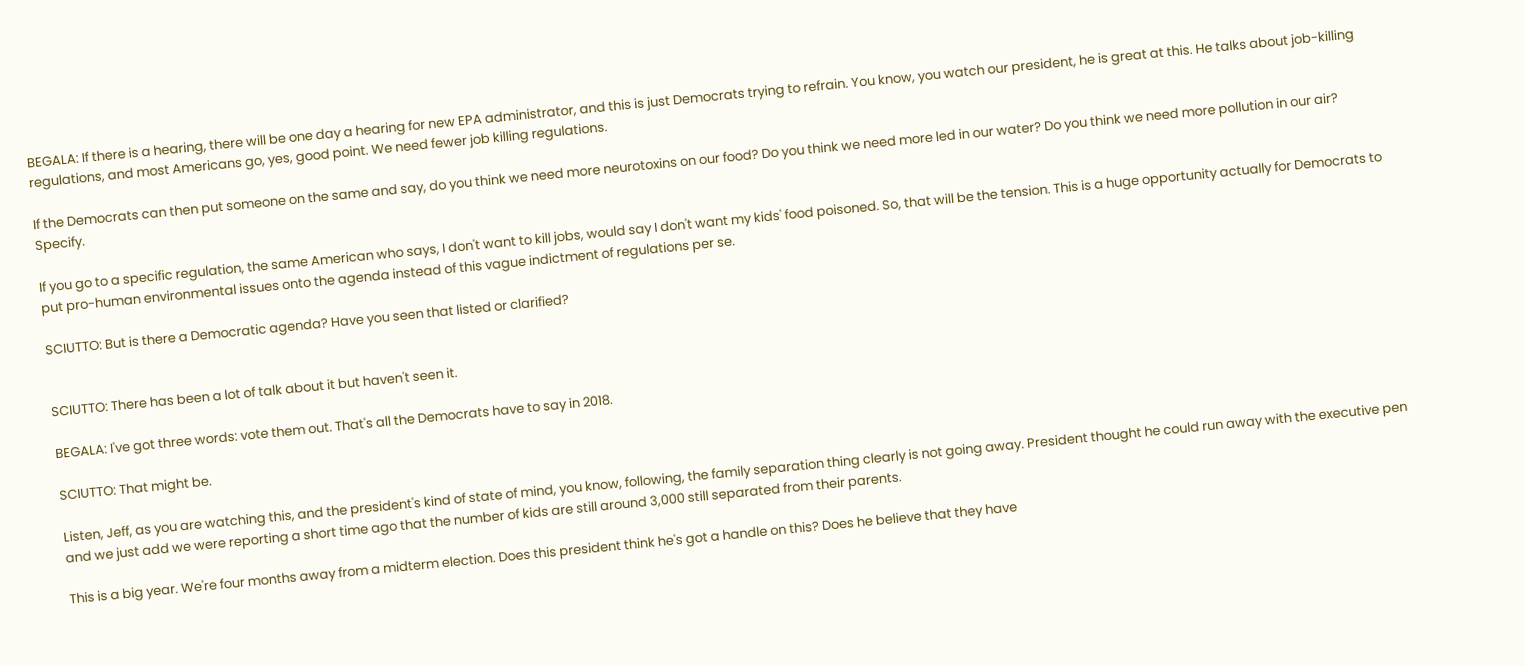BEGALA: If there is a hearing, there will be one day a hearing for new EPA administrator, and this is just Democrats trying to refrain. You know, you watch our president, he is great at this. He talks about job-killing regulations, and most Americans go, yes, good point. We need fewer job killing regulations.

If the Democrats can then put someone on the same and say, do you think we need more neurotoxins on our food? Do you think we need more led in our water? Do you think we need more pollution in our air? Specify.

If you go to a specific regulation, the same American who says, I don't want to kill jobs, would say I don't want my kids' food poisoned. So, that will be the tension. This is a huge opportunity actually for Democrats to put pro-human environmental issues onto the agenda instead of this vague indictment of regulations per se.

SCIUTTO: But is there a Democratic agenda? Have you seen that listed or clarified?


SCIUTTO: There has been a lot of talk about it but haven't seen it.

BEGALA: I've got three words: vote them out. That's all the Democrats have to say in 2018.

SCIUTTO: That might be.

Listen, Jeff, as you are watching this, and the president's kind of state of mind, you know, following, the family separation thing clearly is not going away. President thought he could run away with the executive pen and we just add we were reporting a short time ago that the number of kids are still around 3,000 still separated from their parents.

This is a big year. We're four months away from a midterm election. Does this president think he's got a handle on this? Does he believe that they have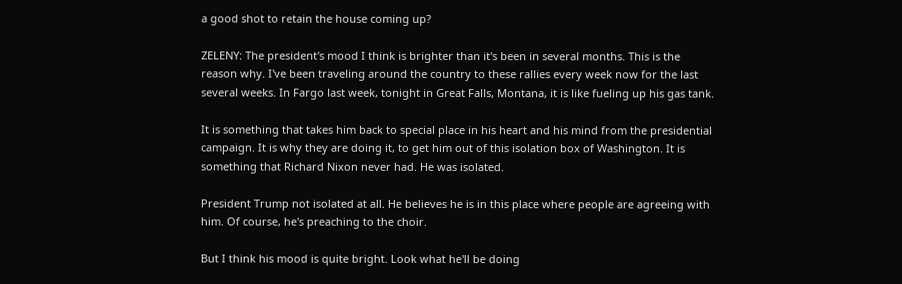a good shot to retain the house coming up?

ZELENY: The president's mood I think is brighter than it's been in several months. This is the reason why. I've been traveling around the country to these rallies every week now for the last several weeks. In Fargo last week, tonight in Great Falls, Montana, it is like fueling up his gas tank.

It is something that takes him back to special place in his heart and his mind from the presidential campaign. It is why they are doing it, to get him out of this isolation box of Washington. It is something that Richard Nixon never had. He was isolated.

President Trump not isolated at all. He believes he is in this place where people are agreeing with him. Of course, he's preaching to the choir.

But I think his mood is quite bright. Look what he'll be doing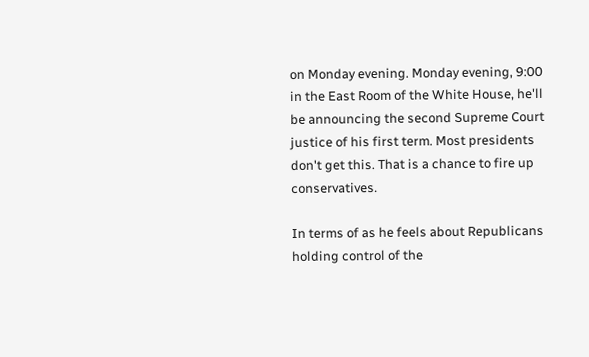on Monday evening. Monday evening, 9:00 in the East Room of the White House, he'll be announcing the second Supreme Court justice of his first term. Most presidents don't get this. That is a chance to fire up conservatives.

In terms of as he feels about Republicans holding control of the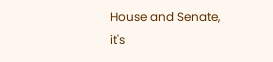House and Senate, it's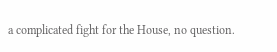a complicated fight for the House, no question.